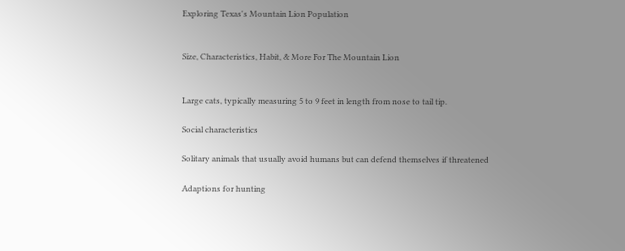Exploring Texas's Mountain Lion Population


Size, Characteristics, Habit, & More For The Mountain Lion


Large cats, typically measuring 5 to 9 feet in length from nose to tail tip.

Social characteristics

Solitary animals that usually avoid humans but can defend themselves if threatened

Adaptions for hunting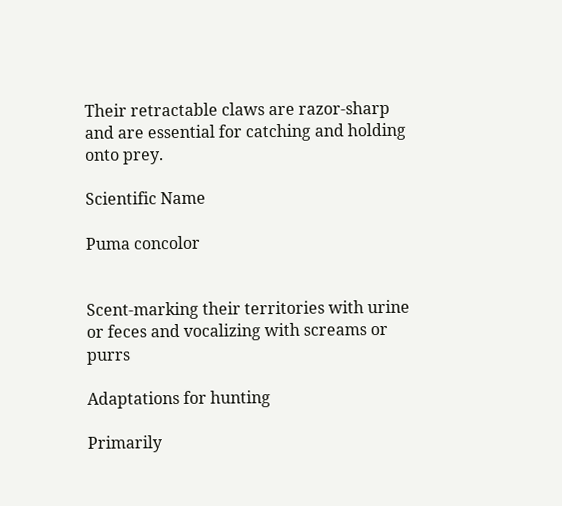Their retractable claws are razor-sharp and are essential for catching and holding onto prey.

Scientific Name

Puma concolor


Scent-marking their territories with urine or feces and vocalizing with screams or purrs

Adaptations for hunting

Primarily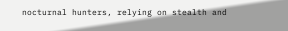nocturnal hunters, relying on stealth and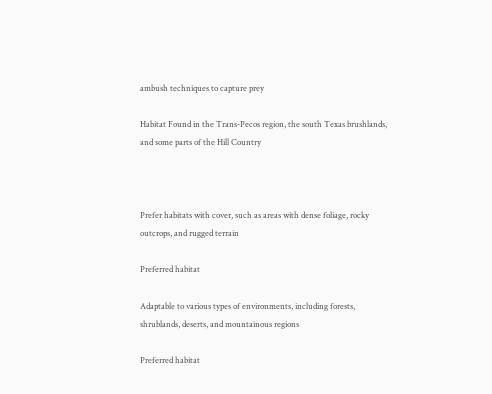ambush techniques to capture prey

Habitat Found in the Trans-Pecos region, the south Texas brushlands, and some parts of the Hill Country



Prefer habitats with cover, such as areas with dense foliage, rocky outcrops, and rugged terrain

Preferred habitat

Adaptable to various types of environments, including forests, shrublands, deserts, and mountainous regions

Preferred habitat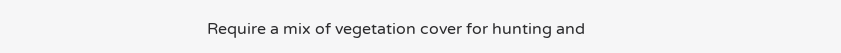Require a mix of vegetation cover for hunting and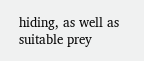hiding, as well as suitable prey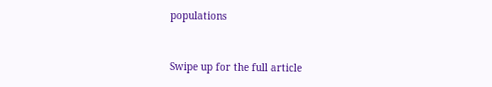populations


Swipe up for the full article